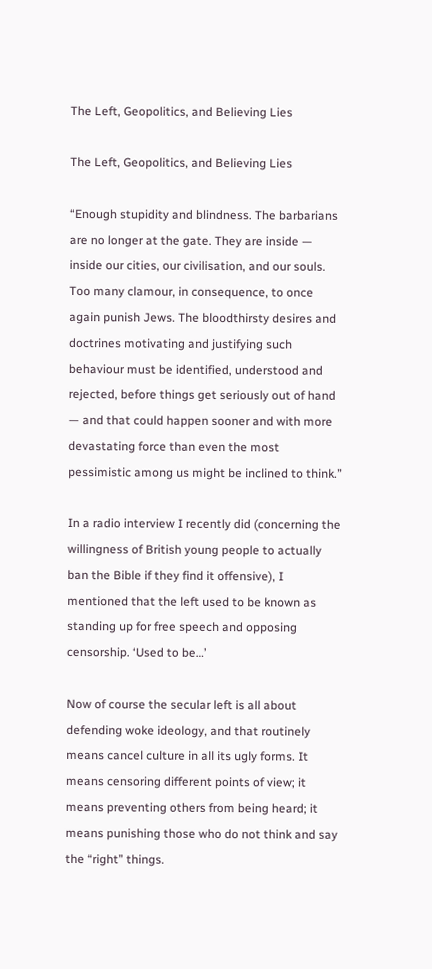The Left, Geopolitics, and Believing Lies

The Left, Geopolitics, and Believing Lies

“Enough stupidity and blindness. The barbarians are no longer at the gate. They are inside — inside our cities, our civilisation, and our souls. Too many clamour, in consequence, to once again punish Jews. The bloodthirsty desires and doctrines motivating and justifying such behaviour must be identified, understood and rejected, before things get seriously out of hand — and that could happen sooner and with more devastating force than even the most pessimistic among us might be inclined to think.”

In a radio interview I recently did (concerning the willingness of British young people to actually ban the Bible if they find it offensive), I mentioned that the left used to be known as standing up for free speech and opposing censorship. ‘Used to be…’

Now of course the secular left is all about defending woke ideology, and that routinely means cancel culture in all its ugly forms. It means censoring different points of view; it means preventing others from being heard; it means punishing those who do not think and say the “right” things.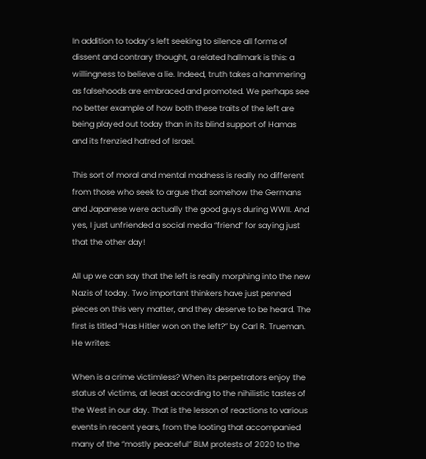In addition to today’s left seeking to silence all forms of dissent and contrary thought, a related hallmark is this: a willingness to believe a lie. Indeed, truth takes a hammering as falsehoods are embraced and promoted. We perhaps see no better example of how both these traits of the left are being played out today than in its blind support of Hamas and its frenzied hatred of Israel.

This sort of moral and mental madness is really no different from those who seek to argue that somehow the Germans and Japanese were actually the good guys during WWII. And yes, I just unfriended a social media “friend” for saying just that the other day!

All up we can say that the left is really morphing into the new Nazis of today. Two important thinkers have just penned pieces on this very matter, and they deserve to be heard. The first is titled “Has Hitler won on the left?” by Carl R. Trueman. He writes:

When is a crime victimless? When its perpetrators enjoy the status of victims, at least according to the nihilistic tastes of the West in our day. That is the lesson of reactions to various events in recent years, from the looting that accompanied many of the “mostly peaceful” BLM protests of 2020 to the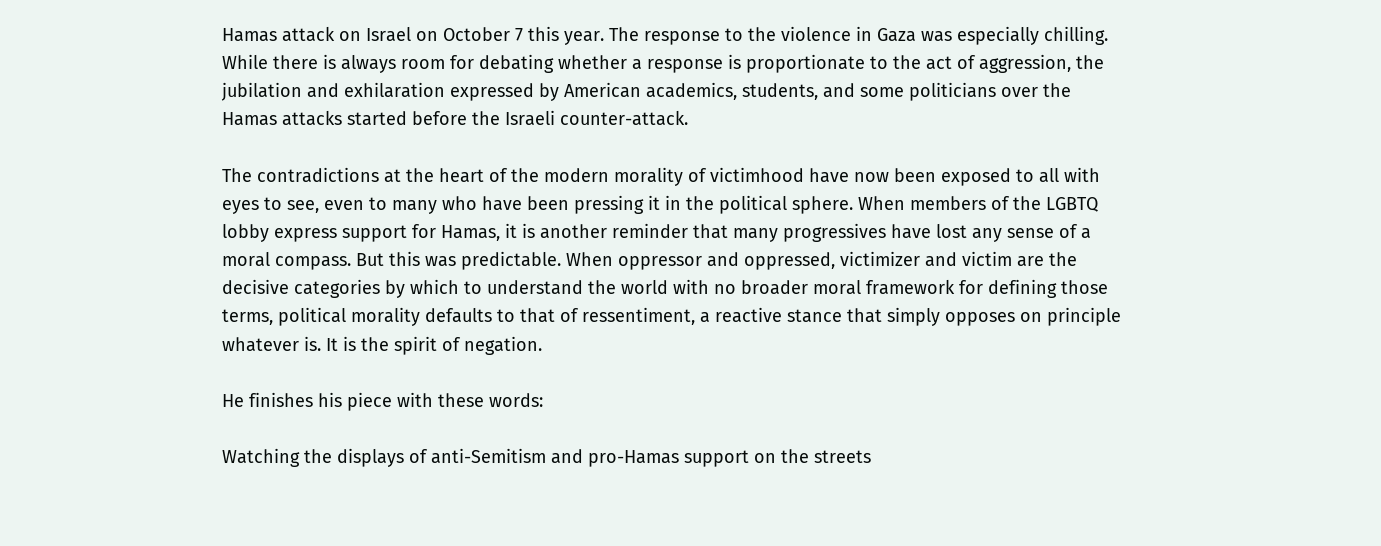Hamas attack on Israel on October 7 this year. The response to the violence in Gaza was especially chilling. While there is always room for debating whether a response is proportionate to the act of aggression, the jubilation and exhilaration expressed by American academics, students, and some politicians over the Hamas attacks started before the Israeli counter-attack.

The contradictions at the heart of the modern morality of victimhood have now been exposed to all with eyes to see, even to many who have been pressing it in the political sphere. When members of the LGBTQ lobby express support for Hamas, it is another reminder that many progressives have lost any sense of a moral compass. But this was predictable. When oppressor and oppressed, victimizer and victim are the decisive categories by which to understand the world with no broader moral framework for defining those terms, political morality defaults to that of ressentiment, a reactive stance that simply opposes on principle whatever is. It is the spirit of negation.

He finishes his piece with these words:

Watching the displays of anti-Semitism and pro-Hamas support on the streets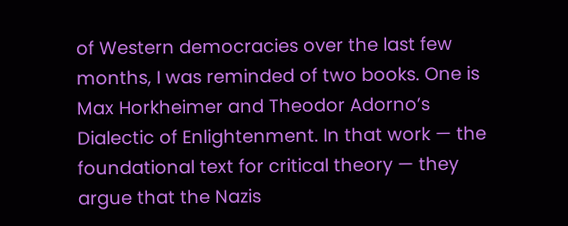of Western democracies over the last few months, I was reminded of two books. One is Max Horkheimer and Theodor Adorno’s Dialectic of Enlightenment. In that work — the foundational text for critical theory — they argue that the Nazis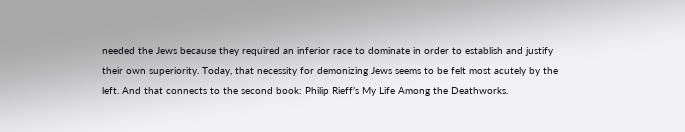needed the Jews because they required an inferior race to dominate in order to establish and justify their own superiority. Today, that necessity for demonizing Jews seems to be felt most acutely by the left. And that connects to the second book: Philip Rieff’s My Life Among the Deathworks.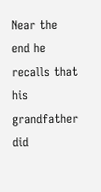Near the end he recalls that his grandfather did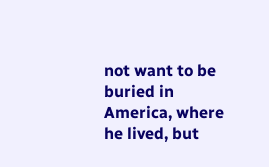not want to be buried in America, where he lived, but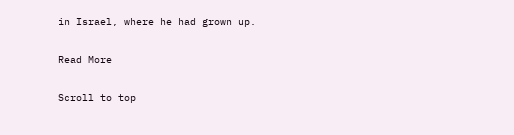in Israel, where he had grown up.

Read More

Scroll to top